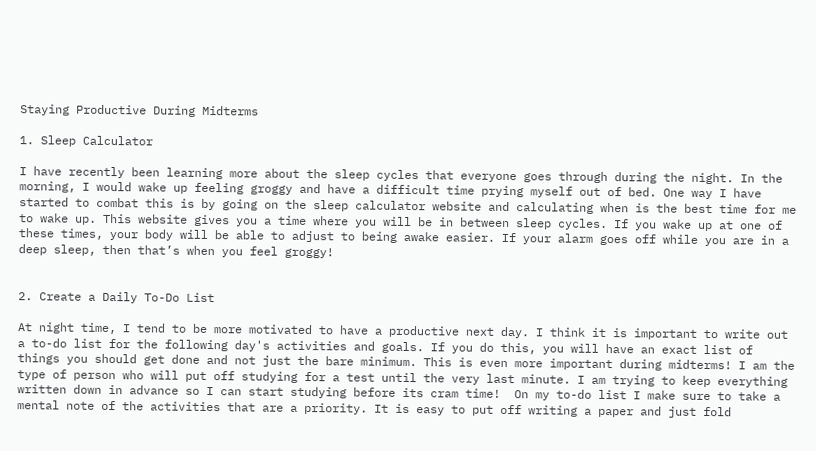Staying Productive During Midterms

1. Sleep Calculator

I have recently been learning more about the sleep cycles that everyone goes through during the night. In the morning, I would wake up feeling groggy and have a difficult time prying myself out of bed. One way I have started to combat this is by going on the sleep calculator website and calculating when is the best time for me to wake up. This website gives you a time where you will be in between sleep cycles. If you wake up at one of these times, your body will be able to adjust to being awake easier. If your alarm goes off while you are in a deep sleep, then that’s when you feel groggy!


2. Create a Daily To-Do List

At night time, I tend to be more motivated to have a productive next day. I think it is important to write out a to-do list for the following day's activities and goals. If you do this, you will have an exact list of things you should get done and not just the bare minimum. This is even more important during midterms! I am the type of person who will put off studying for a test until the very last minute. I am trying to keep everything written down in advance so I can start studying before its cram time!  On my to-do list I make sure to take a mental note of the activities that are a priority. It is easy to put off writing a paper and just fold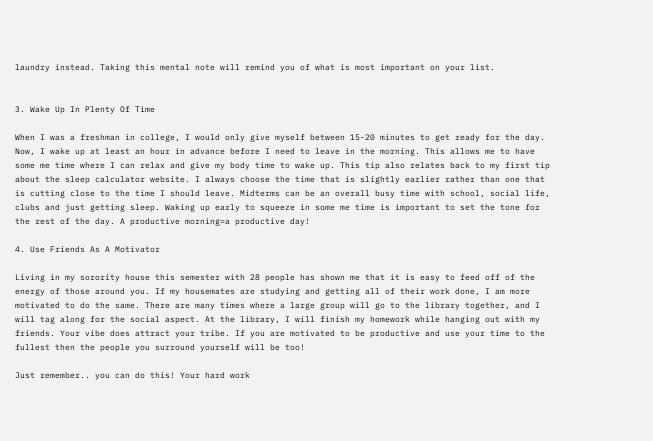laundry instead. Taking this mental note will remind you of what is most important on your list.


3. Wake Up In Plenty Of Time

When I was a freshman in college, I would only give myself between 15-20 minutes to get ready for the day. Now, I wake up at least an hour in advance before I need to leave in the morning. This allows me to have some me time where I can relax and give my body time to wake up. This tip also relates back to my first tip about the sleep calculator website. I always choose the time that is slightly earlier rather than one that is cutting close to the time I should leave. Midterms can be an overall busy time with school, social life, clubs and just getting sleep. Waking up early to squeeze in some me time is important to set the tone for the rest of the day. A productive morning=a productive day!

4. Use Friends As A Motivator

Living in my sorority house this semester with 28 people has shown me that it is easy to feed off of the energy of those around you. If my housemates are studying and getting all of their work done, I am more motivated to do the same. There are many times where a large group will go to the library together, and I will tag along for the social aspect. At the library, I will finish my homework while hanging out with my friends. Your vibe does attract your tribe. If you are motivated to be productive and use your time to the fullest then the people you surround yourself will be too!

Just remember.. you can do this! Your hard work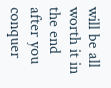will be all worth it in the end after you conquer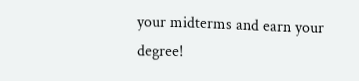your midterms and earn your degree!